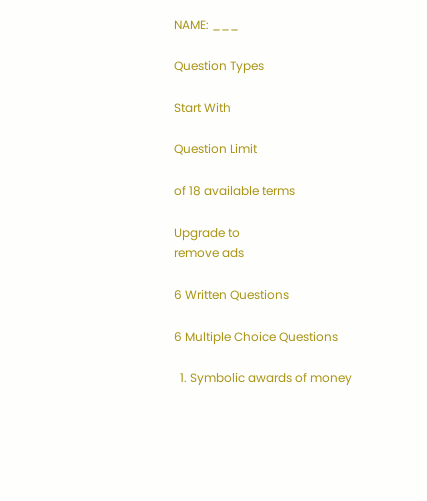NAME: ___

Question Types

Start With

Question Limit

of 18 available terms

Upgrade to
remove ads

6 Written Questions

6 Multiple Choice Questions

  1. Symbolic awards of money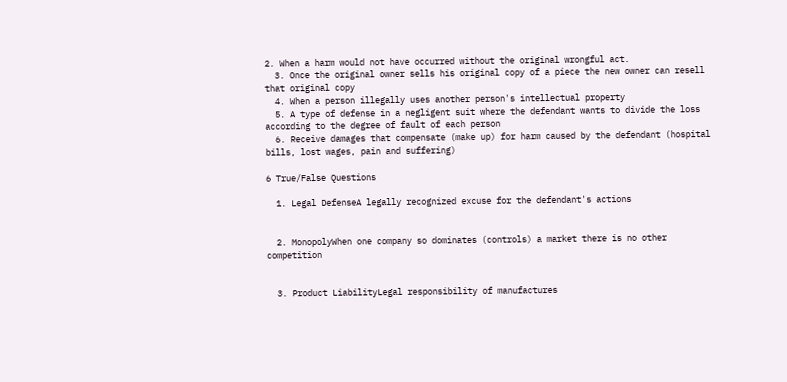2. When a harm would not have occurred without the original wrongful act.
  3. Once the original owner sells his original copy of a piece the new owner can resell that original copy
  4. When a person illegally uses another person's intellectual property
  5. A type of defense in a negligent suit where the defendant wants to divide the loss according to the degree of fault of each person
  6. Receive damages that compensate (make up) for harm caused by the defendant (hospital bills, lost wages, pain and suffering)

6 True/False Questions

  1. Legal DefenseA legally recognized excuse for the defendant's actions


  2. MonopolyWhen one company so dominates (controls) a market there is no other competition


  3. Product LiabilityLegal responsibility of manufactures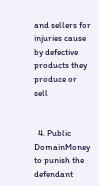and sellers for injuries cause by defective products they produce or sell


  4. Public DomainMoney to punish the defendant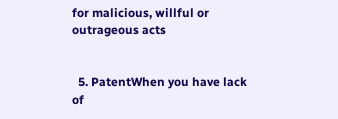for malicious, willful or outrageous acts


  5. PatentWhen you have lack of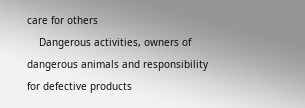care for others
    Dangerous activities, owners of dangerous animals and responsibility for defective products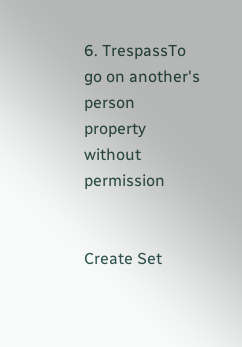6. TrespassTo go on another's person property without permission


Create Set